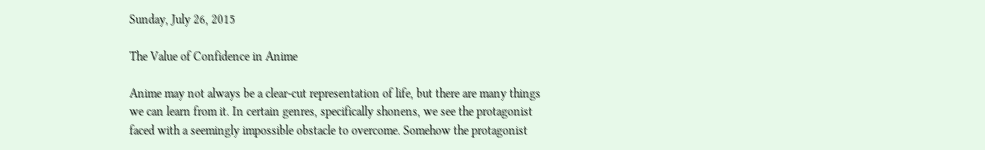Sunday, July 26, 2015

The Value of Confidence in Anime

Anime may not always be a clear-cut representation of life, but there are many things we can learn from it. In certain genres, specifically shonens, we see the protagonist faced with a seemingly impossible obstacle to overcome. Somehow the protagonist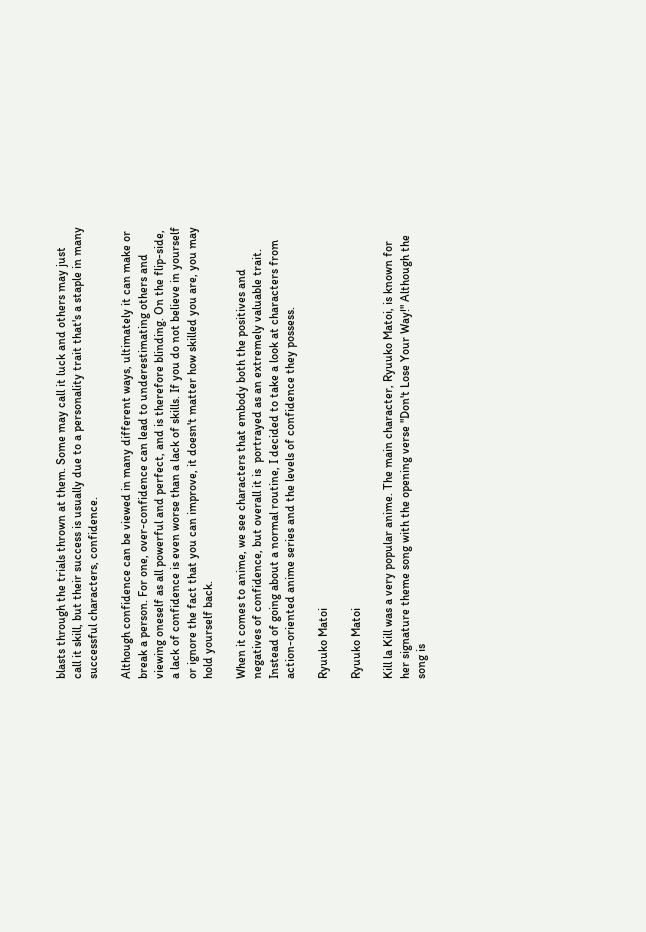blasts through the trials thrown at them. Some may call it luck and others may just call it skill, but their success is usually due to a personality trait that's a staple in many successful characters, confidence.

Although confidence can be viewed in many different ways, ultimately it can make or break a person. For one, over-confidence can lead to underestimating others and viewing oneself as all powerful and perfect, and is therefore blinding. On the flip-side, a lack of confidence is even worse than a lack of skills. If you do not believe in yourself or ignore the fact that you can improve, it doesn't matter how skilled you are, you may hold yourself back.

When it comes to anime, we see characters that embody both the positives and negatives of confidence, but overall it is  portrayed as an extremely valuable trait. Instead of going about a normal routine, I decided to take a look at characters from action-oriented anime series and the levels of confidence they possess.

Ryuuko Matoi

Ryuuko Matoi

Kill la Kill was a very popular anime. The main character, Ryuuko Matoi, is known for her signature theme song with the opening verse "Don't Lose Your Way!" Although the song is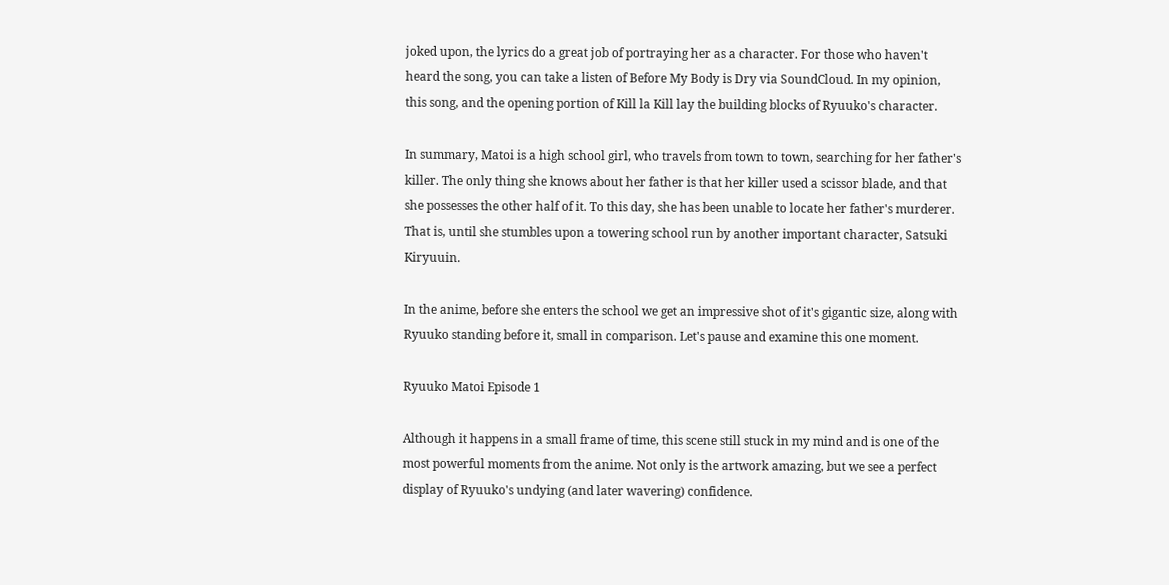joked upon, the lyrics do a great job of portraying her as a character. For those who haven't heard the song, you can take a listen of Before My Body is Dry via SoundCloud. In my opinion, this song, and the opening portion of Kill la Kill lay the building blocks of Ryuuko's character.

In summary, Matoi is a high school girl, who travels from town to town, searching for her father's killer. The only thing she knows about her father is that her killer used a scissor blade, and that she possesses the other half of it. To this day, she has been unable to locate her father's murderer. That is, until she stumbles upon a towering school run by another important character, Satsuki Kiryuuin.

In the anime, before she enters the school we get an impressive shot of it's gigantic size, along with Ryuuko standing before it, small in comparison. Let's pause and examine this one moment.

Ryuuko Matoi Episode 1

Although it happens in a small frame of time, this scene still stuck in my mind and is one of the most powerful moments from the anime. Not only is the artwork amazing, but we see a perfect display of Ryuuko's undying (and later wavering) confidence.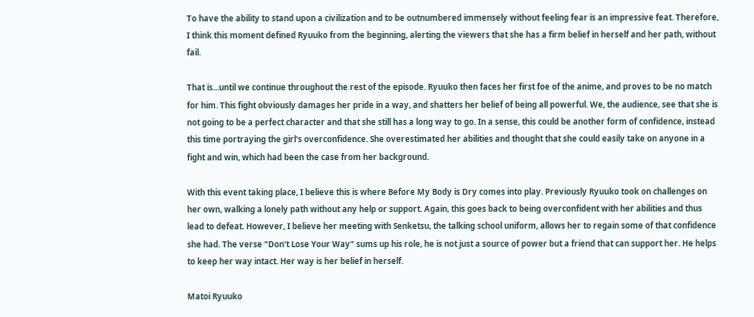To have the ability to stand upon a civilization and to be outnumbered immensely without feeling fear is an impressive feat. Therefore, I think this moment defined Ryuuko from the beginning, alerting the viewers that she has a firm belief in herself and her path, without fail.

That is...until we continue throughout the rest of the episode. Ryuuko then faces her first foe of the anime, and proves to be no match for him. This fight obviously damages her pride in a way, and shatters her belief of being all powerful. We, the audience, see that she is not going to be a perfect character and that she still has a long way to go. In a sense, this could be another form of confidence, instead this time portraying the girl's overconfidence. She overestimated her abilities and thought that she could easily take on anyone in a fight and win, which had been the case from her background.

With this event taking place, I believe this is where Before My Body is Dry comes into play. Previously Ryuuko took on challenges on her own, walking a lonely path without any help or support. Again, this goes back to being overconfident with her abilities and thus lead to defeat. However, I believe her meeting with Senketsu, the talking school uniform, allows her to regain some of that confidence she had. The verse "Don't Lose Your Way" sums up his role, he is not just a source of power but a friend that can support her. He helps to keep her way intact. Her way is her belief in herself.

Matoi Ryuuko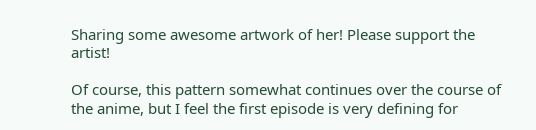Sharing some awesome artwork of her! Please support the artist!

Of course, this pattern somewhat continues over the course of the anime, but I feel the first episode is very defining for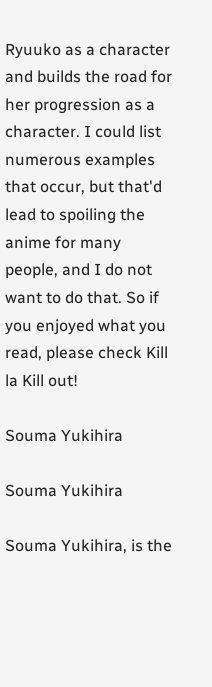Ryuuko as a character and builds the road for her progression as a character. I could list numerous examples that occur, but that'd lead to spoiling the anime for many people, and I do not want to do that. So if you enjoyed what you read, please check Kill la Kill out!

Souma Yukihira

Souma Yukihira

Souma Yukihira, is the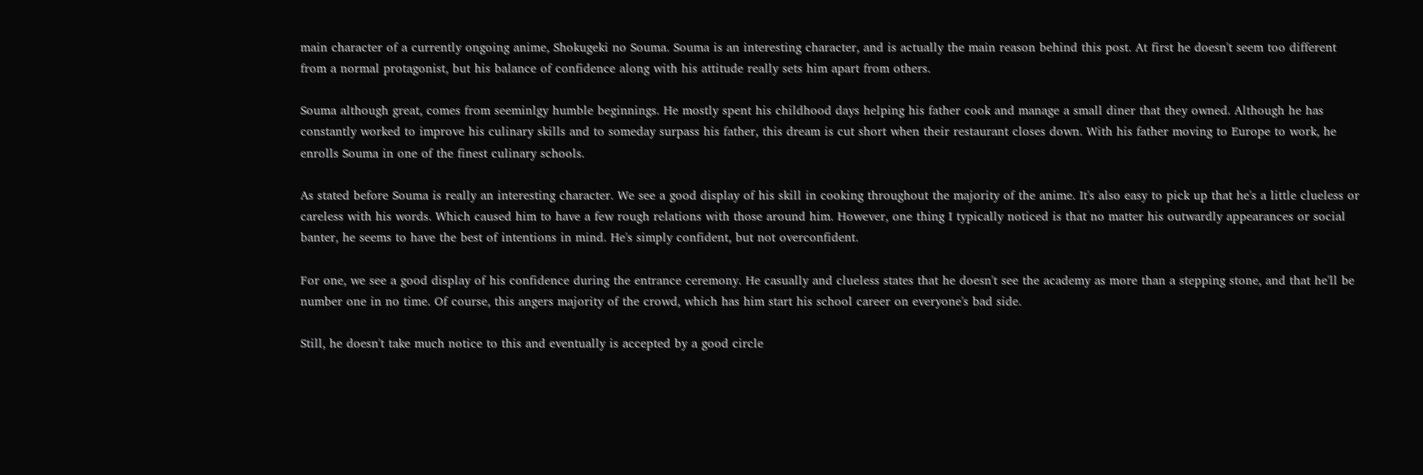main character of a currently ongoing anime, Shokugeki no Souma. Souma is an interesting character, and is actually the main reason behind this post. At first he doesn't seem too different from a normal protagonist, but his balance of confidence along with his attitude really sets him apart from others.

Souma although great, comes from seeminlgy humble beginnings. He mostly spent his childhood days helping his father cook and manage a small diner that they owned. Although he has constantly worked to improve his culinary skills and to someday surpass his father, this dream is cut short when their restaurant closes down. With his father moving to Europe to work, he enrolls Souma in one of the finest culinary schools.

As stated before Souma is really an interesting character. We see a good display of his skill in cooking throughout the majority of the anime. It's also easy to pick up that he's a little clueless or careless with his words. Which caused him to have a few rough relations with those around him. However, one thing I typically noticed is that no matter his outwardly appearances or social banter, he seems to have the best of intentions in mind. He's simply confident, but not overconfident.

For one, we see a good display of his confidence during the entrance ceremony. He casually and clueless states that he doesn't see the academy as more than a stepping stone, and that he'll be number one in no time. Of course, this angers majority of the crowd, which has him start his school career on everyone's bad side.

Still, he doesn't take much notice to this and eventually is accepted by a good circle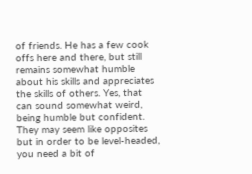of friends. He has a few cook offs here and there, but still remains somewhat humble about his skills and appreciates the skills of others. Yes, that can sound somewhat weird, being humble but confident. They may seem like opposites but in order to be level-headed, you need a bit of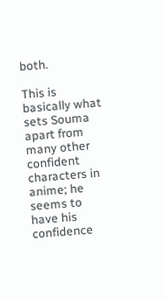both.

This is basically what sets Souma apart from many other confident characters in anime; he seems to have his confidence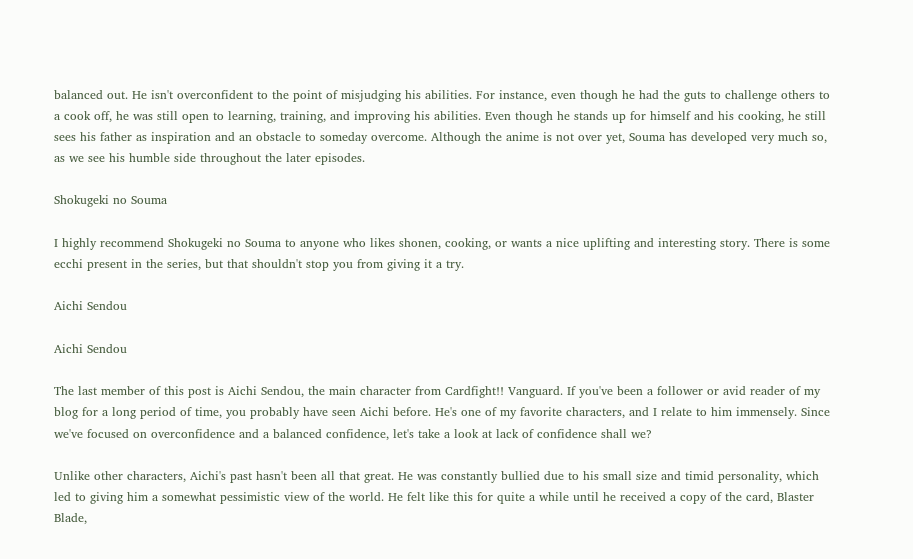balanced out. He isn't overconfident to the point of misjudging his abilities. For instance, even though he had the guts to challenge others to a cook off, he was still open to learning, training, and improving his abilities. Even though he stands up for himself and his cooking, he still sees his father as inspiration and an obstacle to someday overcome. Although the anime is not over yet, Souma has developed very much so, as we see his humble side throughout the later episodes.

Shokugeki no Souma

I highly recommend Shokugeki no Souma to anyone who likes shonen, cooking, or wants a nice uplifting and interesting story. There is some ecchi present in the series, but that shouldn't stop you from giving it a try.

Aichi Sendou

Aichi Sendou

The last member of this post is Aichi Sendou, the main character from Cardfight!! Vanguard. If you've been a follower or avid reader of my blog for a long period of time, you probably have seen Aichi before. He's one of my favorite characters, and I relate to him immensely. Since we've focused on overconfidence and a balanced confidence, let's take a look at lack of confidence shall we?

Unlike other characters, Aichi's past hasn't been all that great. He was constantly bullied due to his small size and timid personality, which led to giving him a somewhat pessimistic view of the world. He felt like this for quite a while until he received a copy of the card, Blaster Blade,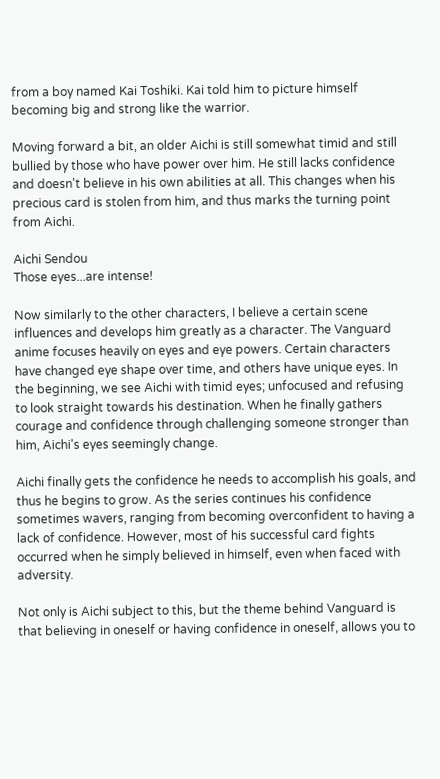from a boy named Kai Toshiki. Kai told him to picture himself becoming big and strong like the warrior.

Moving forward a bit, an older Aichi is still somewhat timid and still bullied by those who have power over him. He still lacks confidence and doesn't believe in his own abilities at all. This changes when his precious card is stolen from him, and thus marks the turning point from Aichi.

Aichi Sendou
Those eyes...are intense!

Now similarly to the other characters, I believe a certain scene influences and develops him greatly as a character. The Vanguard anime focuses heavily on eyes and eye powers. Certain characters have changed eye shape over time, and others have unique eyes. In the beginning, we see Aichi with timid eyes; unfocused and refusing to look straight towards his destination. When he finally gathers courage and confidence through challenging someone stronger than him, Aichi's eyes seemingly change.

Aichi finally gets the confidence he needs to accomplish his goals, and thus he begins to grow. As the series continues his confidence sometimes wavers, ranging from becoming overconfident to having a lack of confidence. However, most of his successful card fights occurred when he simply believed in himself, even when faced with adversity.

Not only is Aichi subject to this, but the theme behind Vanguard is that believing in oneself or having confidence in oneself, allows you to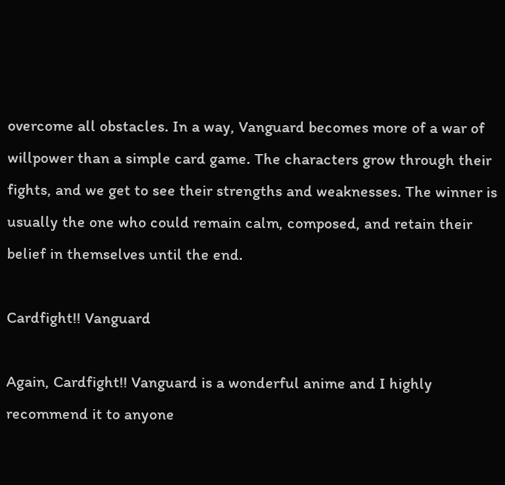overcome all obstacles. In a way, Vanguard becomes more of a war of willpower than a simple card game. The characters grow through their fights, and we get to see their strengths and weaknesses. The winner is usually the one who could remain calm, composed, and retain their belief in themselves until the end.

Cardfight!! Vanguard

Again, Cardfight!! Vanguard is a wonderful anime and I highly recommend it to anyone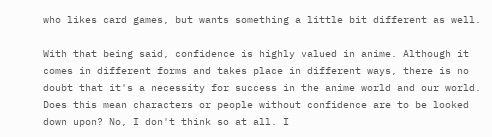who likes card games, but wants something a little bit different as well.

With that being said, confidence is highly valued in anime. Although it comes in different forms and takes place in different ways, there is no doubt that it's a necessity for success in the anime world and our world. Does this mean characters or people without confidence are to be looked down upon? No, I don't think so at all. I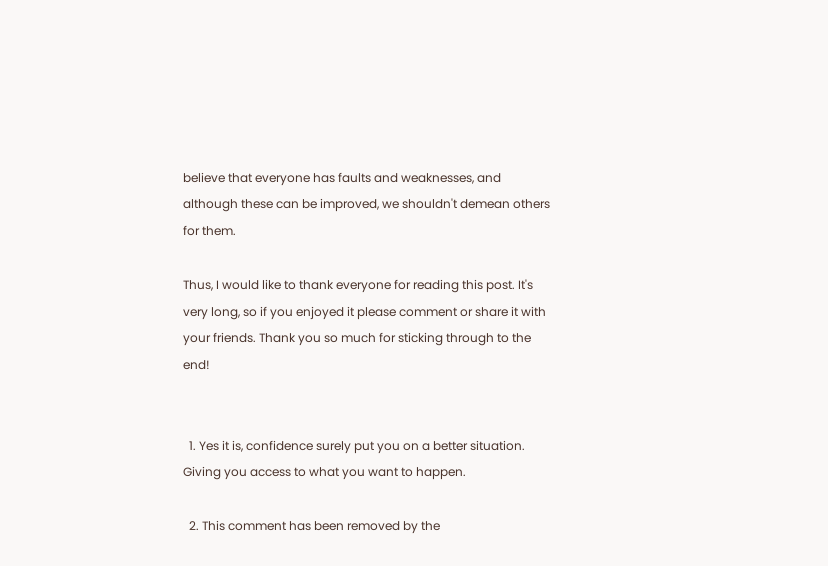believe that everyone has faults and weaknesses, and although these can be improved, we shouldn't demean others for them.

Thus, I would like to thank everyone for reading this post. It's very long, so if you enjoyed it please comment or share it with your friends. Thank you so much for sticking through to the end!


  1. Yes it is, confidence surely put you on a better situation. Giving you access to what you want to happen.

  2. This comment has been removed by the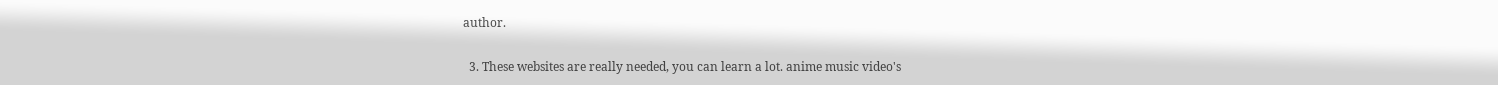author.

  3. These websites are really needed, you can learn a lot. anime music video's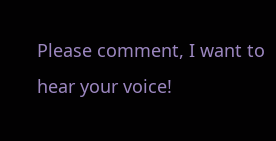Please comment, I want to hear your voice!